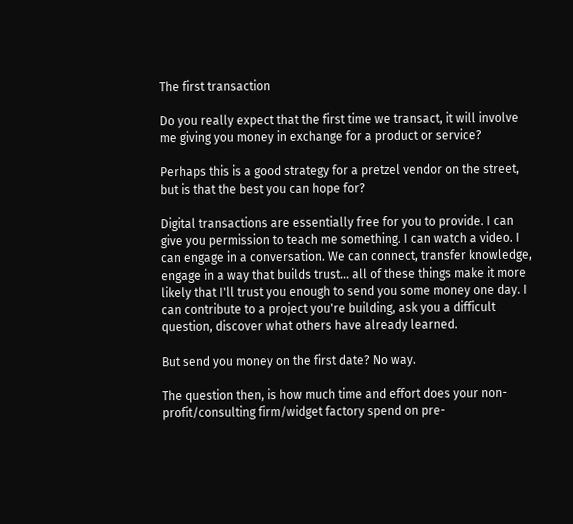The first transaction

Do you really expect that the first time we transact, it will involve me giving you money in exchange for a product or service?

Perhaps this is a good strategy for a pretzel vendor on the street, but is that the best you can hope for?

Digital transactions are essentially free for you to provide. I can give you permission to teach me something. I can watch a video. I can engage in a conversation. We can connect, transfer knowledge, engage in a way that builds trust… all of these things make it more likely that I'll trust you enough to send you some money one day. I can contribute to a project you're building, ask you a difficult question, discover what others have already learned.

But send you money on the first date? No way.

The question then, is how much time and effort does your non-profit/consulting firm/widget factory spend on pre-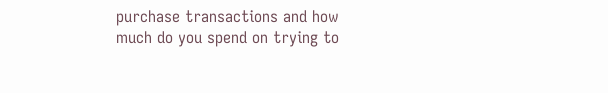purchase transactions and how much do you spend on trying to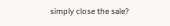simply close the sale?